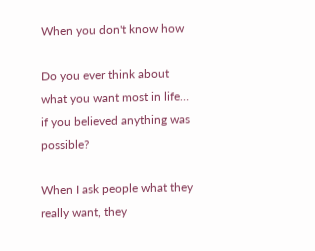When you don't know how

Do you ever think about what you want most in life… if you believed anything was possible?

When I ask people what they really want, they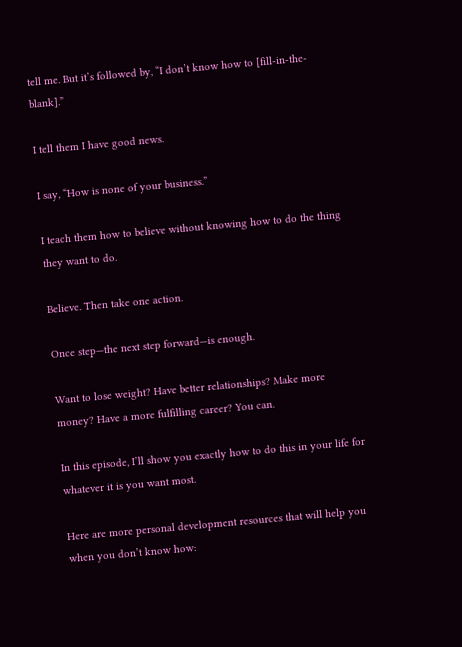tell me. But it’s followed by, “I don’t know how to [fill-in-the-blank].”

I tell them I have good news.

I say, “How is none of your business.”

I teach them how to believe without knowing how to do the thing they want to do.

Believe. Then take one action.

Once step—the next step forward—is enough.

Want to lose weight? Have better relationships? Make more money? Have a more fulfilling career? You can.

In this episode, I’ll show you exactly how to do this in your life for whatever it is you want most.

Here are more personal development resources that will help you when you don’t know how: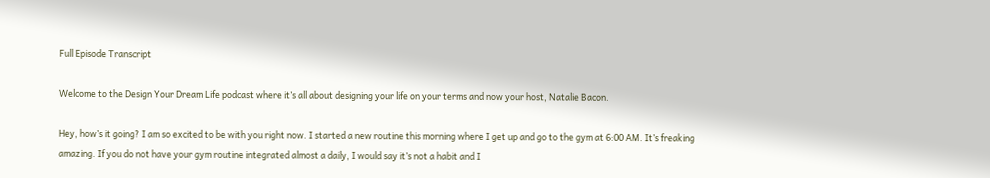Full Episode Transcript

Welcome to the Design Your Dream Life podcast where it’s all about designing your life on your terms and now your host, Natalie Bacon.

Hey, how’s it going? I am so excited to be with you right now. I started a new routine this morning where I get up and go to the gym at 6:00 AM. It’s freaking amazing. If you do not have your gym routine integrated almost a daily, I would say it’s not a habit and I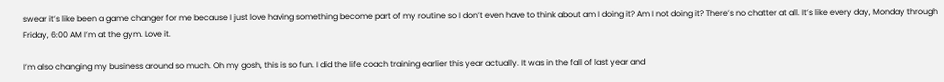swear it’s like been a game changer for me because I just love having something become part of my routine so I don’t even have to think about am I doing it? Am I not doing it? There’s no chatter at all. It’s like every day, Monday through Friday, 6:00 AM I’m at the gym. Love it.

I’m also changing my business around so much. Oh my gosh, this is so fun. I did the life coach training earlier this year actually. It was in the fall of last year and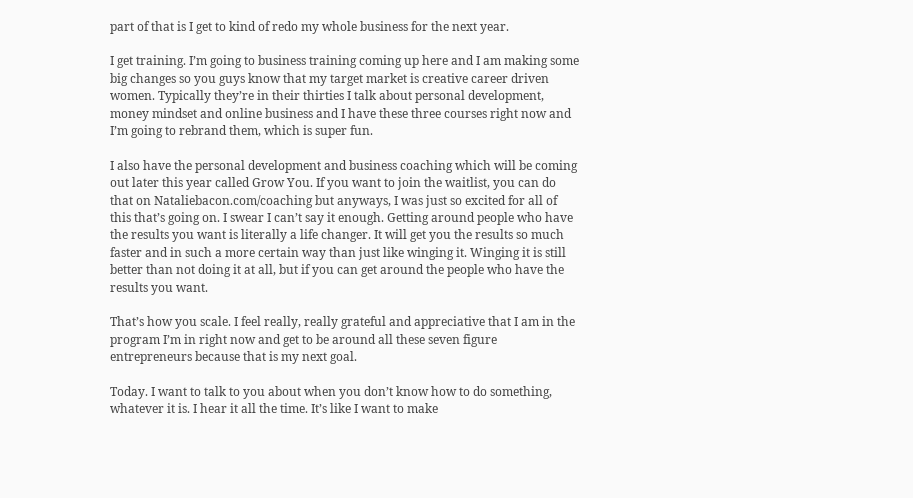part of that is I get to kind of redo my whole business for the next year.

I get training. I’m going to business training coming up here and I am making some big changes so you guys know that my target market is creative career driven women. Typically they’re in their thirties I talk about personal development, money mindset and online business and I have these three courses right now and I’m going to rebrand them, which is super fun.

I also have the personal development and business coaching which will be coming out later this year called Grow You. If you want to join the waitlist, you can do that on Nataliebacon.com/coaching but anyways, I was just so excited for all of this that’s going on. I swear I can’t say it enough. Getting around people who have the results you want is literally a life changer. It will get you the results so much faster and in such a more certain way than just like winging it. Winging it is still better than not doing it at all, but if you can get around the people who have the results you want.

That’s how you scale. I feel really, really grateful and appreciative that I am in the program I’m in right now and get to be around all these seven figure entrepreneurs because that is my next goal.

Today. I want to talk to you about when you don’t know how to do something, whatever it is. I hear it all the time. It’s like I want to make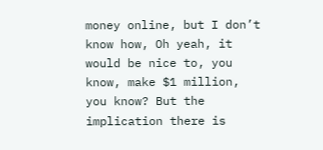money online, but I don’t know how, Oh yeah, it would be nice to, you know, make $1 million, you know? But the implication there is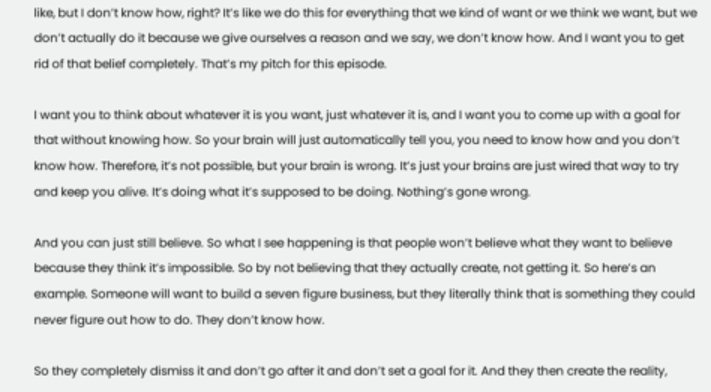like, but I don’t know how, right? It’s like we do this for everything that we kind of want or we think we want, but we don’t actually do it because we give ourselves a reason and we say, we don’t know how. And I want you to get rid of that belief completely. That’s my pitch for this episode.

I want you to think about whatever it is you want, just whatever it is, and I want you to come up with a goal for that without knowing how. So your brain will just automatically tell you, you need to know how and you don’t know how. Therefore, it’s not possible, but your brain is wrong. It’s just your brains are just wired that way to try and keep you alive. It’s doing what it’s supposed to be doing. Nothing’s gone wrong.

And you can just still believe. So what I see happening is that people won’t believe what they want to believe because they think it’s impossible. So by not believing that they actually create, not getting it. So here’s an example. Someone will want to build a seven figure business, but they literally think that is something they could never figure out how to do. They don’t know how.

So they completely dismiss it and don’t go after it and don’t set a goal for it. And they then create the reality,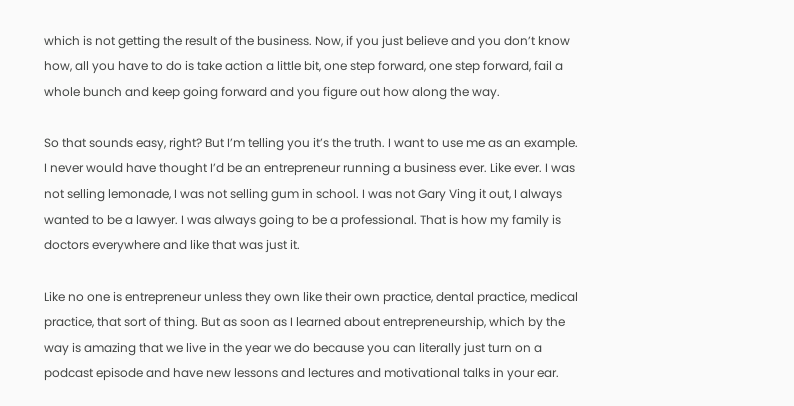which is not getting the result of the business. Now, if you just believe and you don’t know how, all you have to do is take action a little bit, one step forward, one step forward, fail a whole bunch and keep going forward and you figure out how along the way.

So that sounds easy, right? But I’m telling you it’s the truth. I want to use me as an example. I never would have thought I’d be an entrepreneur running a business ever. Like ever. I was not selling lemonade, I was not selling gum in school. I was not Gary Ving it out, I always wanted to be a lawyer. I was always going to be a professional. That is how my family is doctors everywhere and like that was just it.

Like no one is entrepreneur unless they own like their own practice, dental practice, medical practice, that sort of thing. But as soon as I learned about entrepreneurship, which by the way is amazing that we live in the year we do because you can literally just turn on a podcast episode and have new lessons and lectures and motivational talks in your ear.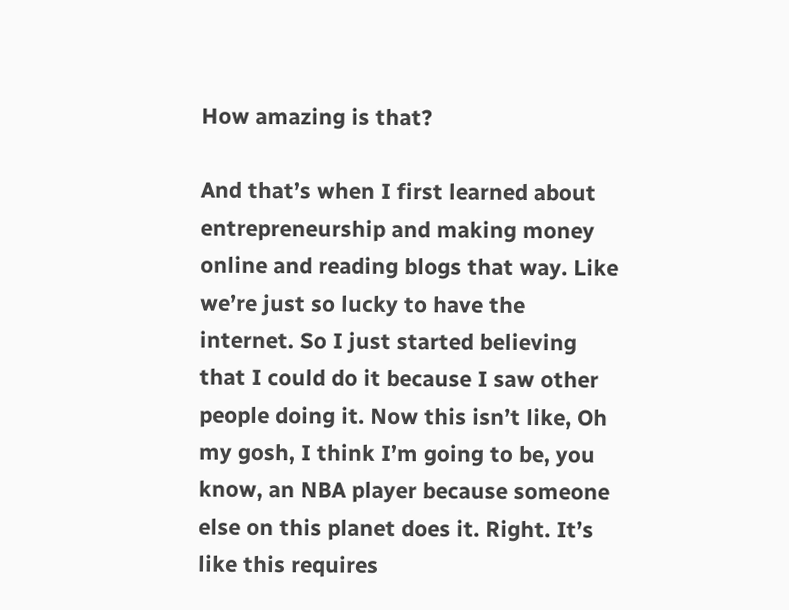How amazing is that?

And that’s when I first learned about entrepreneurship and making money online and reading blogs that way. Like we’re just so lucky to have the internet. So I just started believing that I could do it because I saw other people doing it. Now this isn’t like, Oh my gosh, I think I’m going to be, you know, an NBA player because someone else on this planet does it. Right. It’s like this requires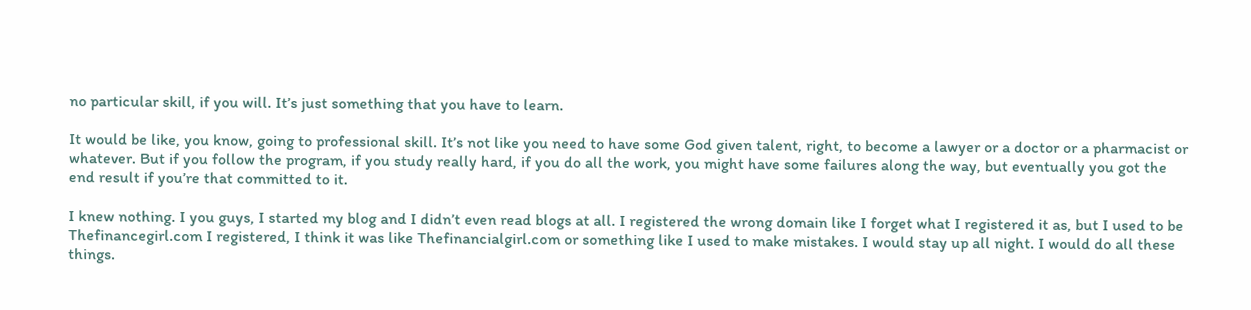no particular skill, if you will. It’s just something that you have to learn.

It would be like, you know, going to professional skill. It’s not like you need to have some God given talent, right, to become a lawyer or a doctor or a pharmacist or whatever. But if you follow the program, if you study really hard, if you do all the work, you might have some failures along the way, but eventually you got the end result if you’re that committed to it.

I knew nothing. I you guys, I started my blog and I didn’t even read blogs at all. I registered the wrong domain like I forget what I registered it as, but I used to be Thefinancegirl.com I registered, I think it was like Thefinancialgirl.com or something like I used to make mistakes. I would stay up all night. I would do all these things.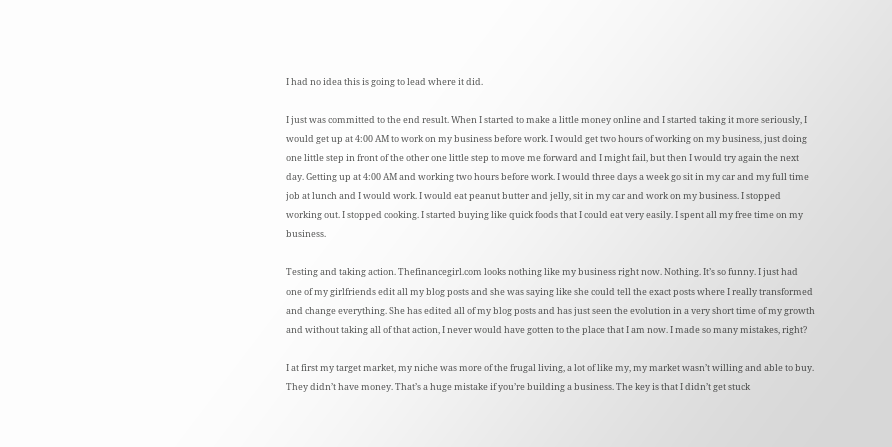I had no idea this is going to lead where it did.

I just was committed to the end result. When I started to make a little money online and I started taking it more seriously, I would get up at 4:00 AM to work on my business before work. I would get two hours of working on my business, just doing one little step in front of the other one little step to move me forward and I might fail, but then I would try again the next day. Getting up at 4:00 AM and working two hours before work. I would three days a week go sit in my car and my full time job at lunch and I would work. I would eat peanut butter and jelly, sit in my car and work on my business. I stopped working out. I stopped cooking. I started buying like quick foods that I could eat very easily. I spent all my free time on my business.

Testing and taking action. Thefinancegirl.com looks nothing like my business right now. Nothing. It’s so funny. I just had one of my girlfriends edit all my blog posts and she was saying like she could tell the exact posts where I really transformed and change everything. She has edited all of my blog posts and has just seen the evolution in a very short time of my growth and without taking all of that action, I never would have gotten to the place that I am now. I made so many mistakes, right?

I at first my target market, my niche was more of the frugal living, a lot of like my, my market wasn’t willing and able to buy. They didn’t have money. That’s a huge mistake if you’re building a business. The key is that I didn’t get stuck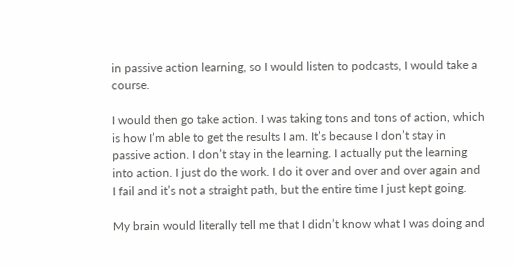in passive action learning, so I would listen to podcasts, I would take a course.

I would then go take action. I was taking tons and tons of action, which is how I’m able to get the results I am. It’s because I don’t stay in passive action. I don’t stay in the learning. I actually put the learning into action. I just do the work. I do it over and over and over again and I fail and it’s not a straight path, but the entire time I just kept going.

My brain would literally tell me that I didn’t know what I was doing and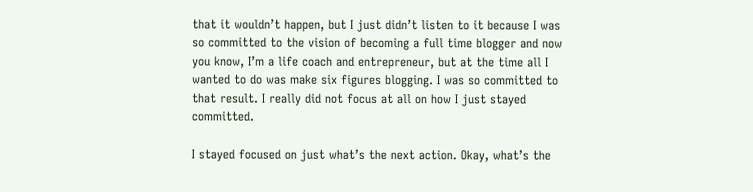that it wouldn’t happen, but I just didn’t listen to it because I was so committed to the vision of becoming a full time blogger and now you know, I’m a life coach and entrepreneur, but at the time all I wanted to do was make six figures blogging. I was so committed to that result. I really did not focus at all on how I just stayed committed.

I stayed focused on just what’s the next action. Okay, what’s the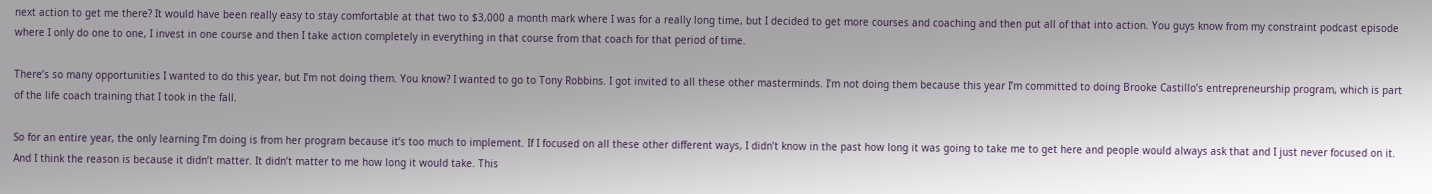next action to get me there? It would have been really easy to stay comfortable at that two to $3,000 a month mark where I was for a really long time, but I decided to get more courses and coaching and then put all of that into action. You guys know from my constraint podcast episode where I only do one to one, I invest in one course and then I take action completely in everything in that course from that coach for that period of time.

There’s so many opportunities I wanted to do this year, but I’m not doing them. You know? I wanted to go to Tony Robbins. I got invited to all these other masterminds. I’m not doing them because this year I’m committed to doing Brooke Castillo’s entrepreneurship program, which is part of the life coach training that I took in the fall.

So for an entire year, the only learning I’m doing is from her program because it’s too much to implement. If I focused on all these other different ways, I didn’t know in the past how long it was going to take me to get here and people would always ask that and I just never focused on it. And I think the reason is because it didn’t matter. It didn’t matter to me how long it would take. This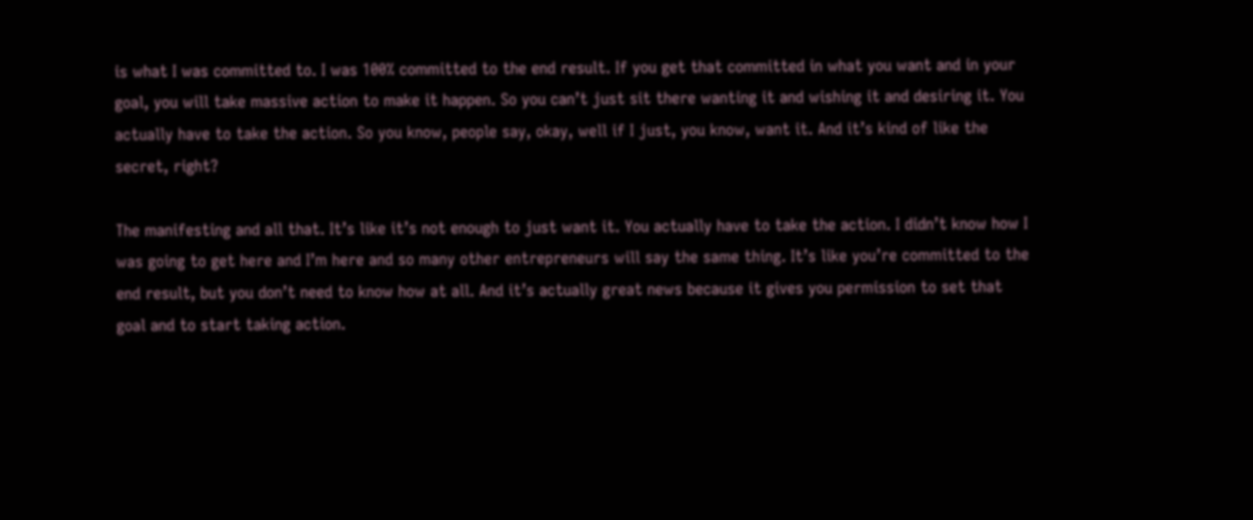is what I was committed to. I was 100% committed to the end result. If you get that committed in what you want and in your goal, you will take massive action to make it happen. So you can’t just sit there wanting it and wishing it and desiring it. You actually have to take the action. So you know, people say, okay, well if I just, you know, want it. And it’s kind of like the secret, right?

The manifesting and all that. It’s like it’s not enough to just want it. You actually have to take the action. I didn’t know how I was going to get here and I’m here and so many other entrepreneurs will say the same thing. It’s like you’re committed to the end result, but you don’t need to know how at all. And it’s actually great news because it gives you permission to set that goal and to start taking action.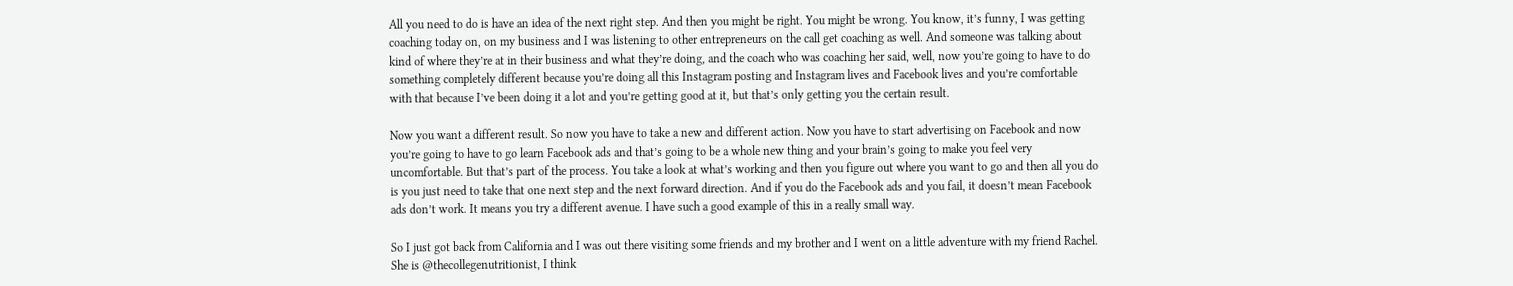All you need to do is have an idea of the next right step. And then you might be right. You might be wrong. You know, it’s funny, I was getting coaching today on, on my business and I was listening to other entrepreneurs on the call get coaching as well. And someone was talking about kind of where they’re at in their business and what they’re doing, and the coach who was coaching her said, well, now you’re going to have to do something completely different because you’re doing all this Instagram posting and Instagram lives and Facebook lives and you’re comfortable with that because I’ve been doing it a lot and you’re getting good at it, but that’s only getting you the certain result.

Now you want a different result. So now you have to take a new and different action. Now you have to start advertising on Facebook and now you’re going to have to go learn Facebook ads and that’s going to be a whole new thing and your brain’s going to make you feel very uncomfortable. But that’s part of the process. You take a look at what’s working and then you figure out where you want to go and then all you do is you just need to take that one next step and the next forward direction. And if you do the Facebook ads and you fail, it doesn’t mean Facebook ads don’t work. It means you try a different avenue. I have such a good example of this in a really small way.

So I just got back from California and I was out there visiting some friends and my brother and I went on a little adventure with my friend Rachel. She is @thecollegenutritionist, I think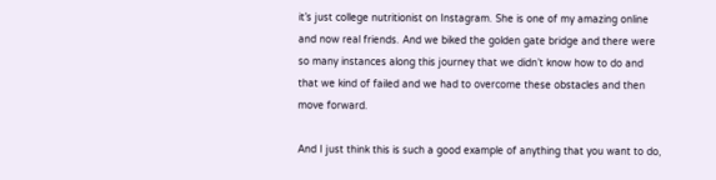it’s just college nutritionist on Instagram. She is one of my amazing online and now real friends. And we biked the golden gate bridge and there were so many instances along this journey that we didn’t know how to do and that we kind of failed and we had to overcome these obstacles and then move forward.

And I just think this is such a good example of anything that you want to do,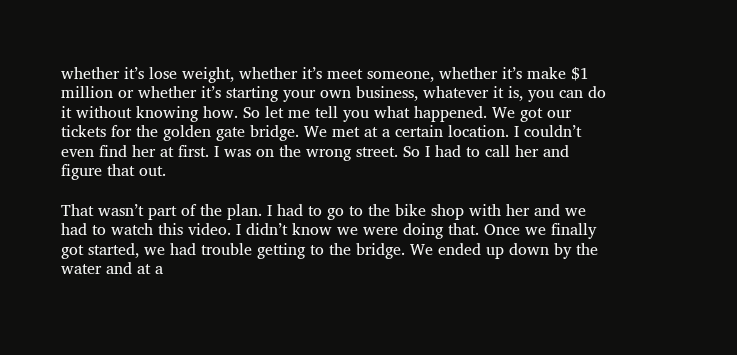whether it’s lose weight, whether it’s meet someone, whether it’s make $1 million or whether it’s starting your own business, whatever it is, you can do it without knowing how. So let me tell you what happened. We got our tickets for the golden gate bridge. We met at a certain location. I couldn’t even find her at first. I was on the wrong street. So I had to call her and figure that out.

That wasn’t part of the plan. I had to go to the bike shop with her and we had to watch this video. I didn’t know we were doing that. Once we finally got started, we had trouble getting to the bridge. We ended up down by the water and at a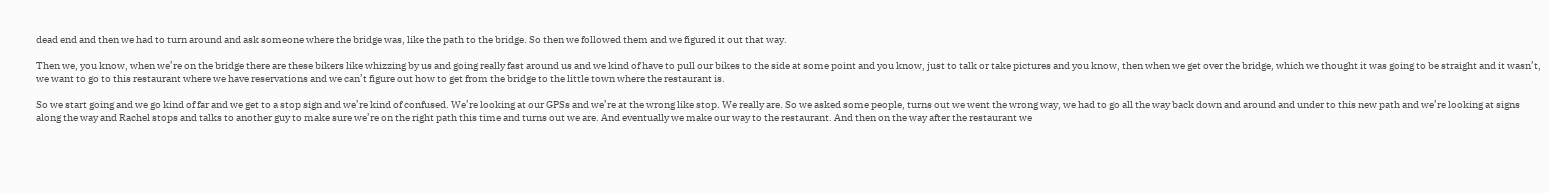dead end and then we had to turn around and ask someone where the bridge was, like the path to the bridge. So then we followed them and we figured it out that way.

Then we, you know, when we’re on the bridge there are these bikers like whizzing by us and going really fast around us and we kind of have to pull our bikes to the side at some point and you know, just to talk or take pictures and you know, then when we get over the bridge, which we thought it was going to be straight and it wasn’t, we want to go to this restaurant where we have reservations and we can’t figure out how to get from the bridge to the little town where the restaurant is.

So we start going and we go kind of far and we get to a stop sign and we’re kind of confused. We’re looking at our GPSs and we’re at the wrong like stop. We really are. So we asked some people, turns out we went the wrong way, we had to go all the way back down and around and under to this new path and we’re looking at signs along the way and Rachel stops and talks to another guy to make sure we’re on the right path this time and turns out we are. And eventually we make our way to the restaurant. And then on the way after the restaurant we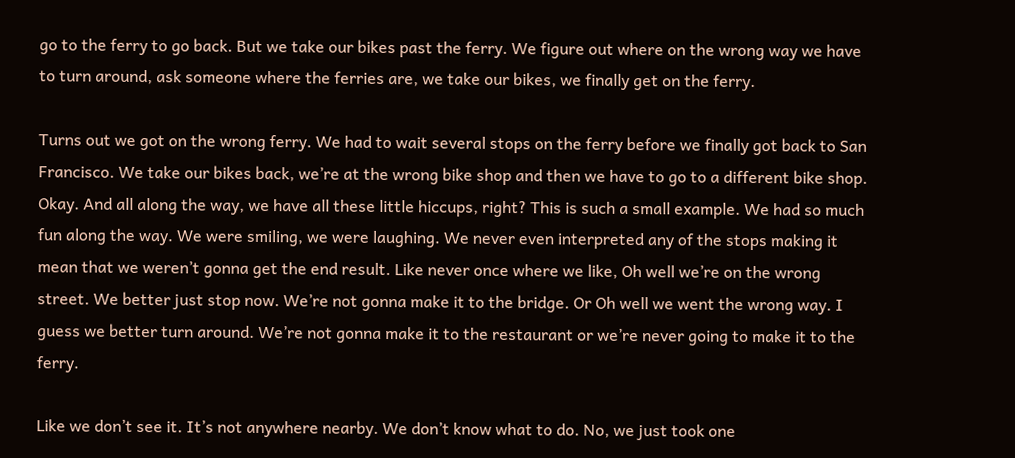go to the ferry to go back. But we take our bikes past the ferry. We figure out where on the wrong way we have to turn around, ask someone where the ferries are, we take our bikes, we finally get on the ferry.

Turns out we got on the wrong ferry. We had to wait several stops on the ferry before we finally got back to San Francisco. We take our bikes back, we’re at the wrong bike shop and then we have to go to a different bike shop. Okay. And all along the way, we have all these little hiccups, right? This is such a small example. We had so much fun along the way. We were smiling, we were laughing. We never even interpreted any of the stops making it mean that we weren’t gonna get the end result. Like never once where we like, Oh well we’re on the wrong street. We better just stop now. We’re not gonna make it to the bridge. Or Oh well we went the wrong way. I guess we better turn around. We’re not gonna make it to the restaurant or we’re never going to make it to the ferry.

Like we don’t see it. It’s not anywhere nearby. We don’t know what to do. No, we just took one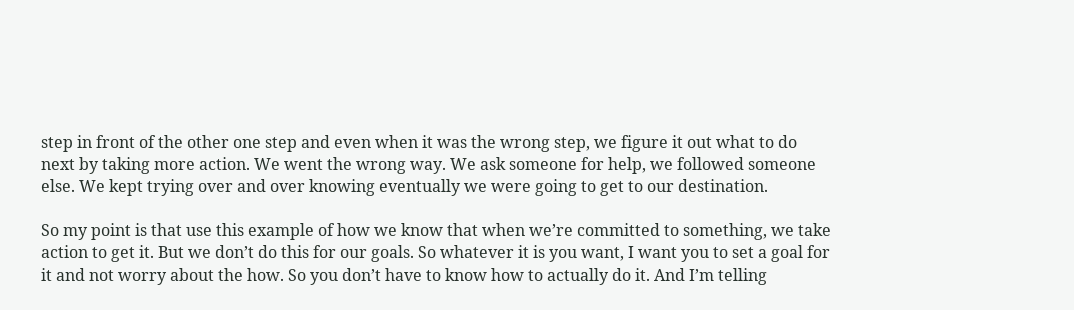step in front of the other one step and even when it was the wrong step, we figure it out what to do next by taking more action. We went the wrong way. We ask someone for help, we followed someone else. We kept trying over and over knowing eventually we were going to get to our destination.

So my point is that use this example of how we know that when we’re committed to something, we take action to get it. But we don’t do this for our goals. So whatever it is you want, I want you to set a goal for it and not worry about the how. So you don’t have to know how to actually do it. And I’m telling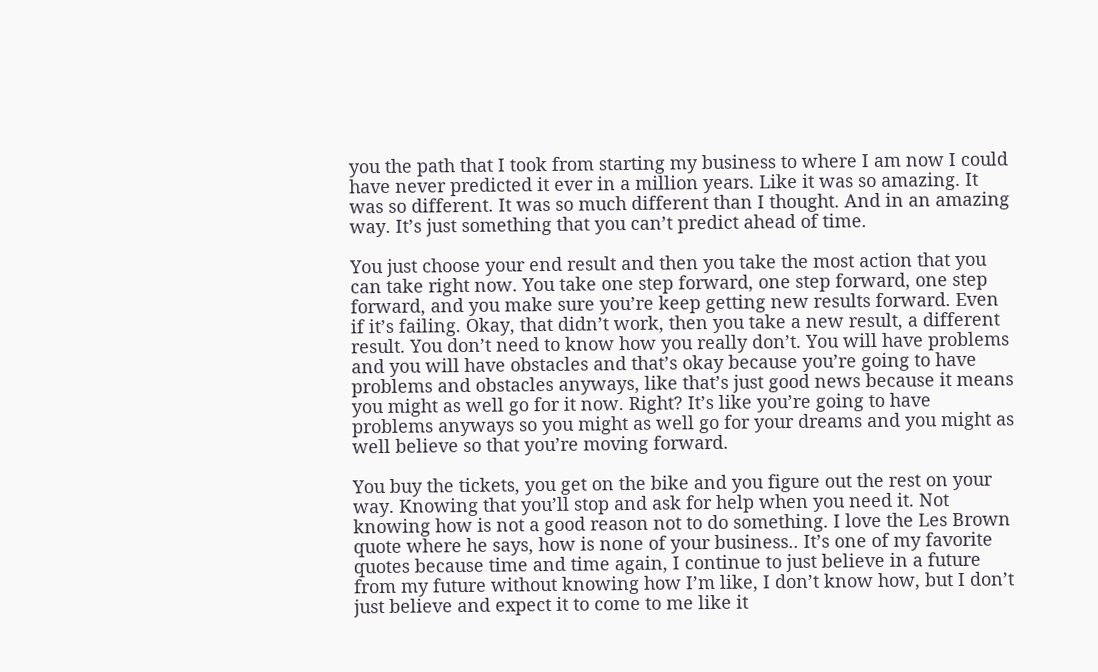you the path that I took from starting my business to where I am now I could have never predicted it ever in a million years. Like it was so amazing. It was so different. It was so much different than I thought. And in an amazing way. It’s just something that you can’t predict ahead of time.

You just choose your end result and then you take the most action that you can take right now. You take one step forward, one step forward, one step forward, and you make sure you’re keep getting new results forward. Even if it’s failing. Okay, that didn’t work, then you take a new result, a different result. You don’t need to know how you really don’t. You will have problems and you will have obstacles and that’s okay because you’re going to have problems and obstacles anyways, like that’s just good news because it means you might as well go for it now. Right? It’s like you’re going to have problems anyways so you might as well go for your dreams and you might as well believe so that you’re moving forward.

You buy the tickets, you get on the bike and you figure out the rest on your way. Knowing that you’ll stop and ask for help when you need it. Not knowing how is not a good reason not to do something. I love the Les Brown quote where he says, how is none of your business.. It’s one of my favorite quotes because time and time again, I continue to just believe in a future from my future without knowing how I’m like, I don’t know how, but I don’t just believe and expect it to come to me like it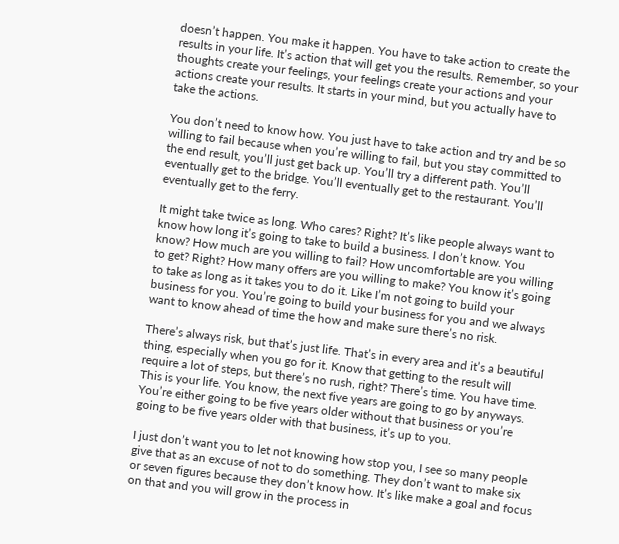doesn’t happen. You make it happen. You have to take action to create the results in your life. It’s action that will get you the results. Remember, so your thoughts create your feelings, your feelings create your actions and your actions create your results. It starts in your mind, but you actually have to take the actions.

You don’t need to know how. You just have to take action and try and be so willing to fail because when you’re willing to fail, but you stay committed to the end result, you’ll just get back up. You’ll try a different path. You’ll eventually get to the bridge. You’ll eventually get to the restaurant. You’ll eventually get to the ferry.

It might take twice as long. Who cares? Right? It’s like people always want to know how long it’s going to take to build a business. I don’t know. You know? How much are you willing to fail? How uncomfortable are you willing to get? Right? How many offers are you willing to make? You know it’s going to take as long as it takes you to do it. Like I’m not going to build your business for you. You’re going to build your business for you and we always want to know ahead of time the how and make sure there’s no risk.

There’s always risk, but that’s just life. That’s in every area and it’s a beautiful thing, especially when you go for it. Know that getting to the result will require a lot of steps, but there’s no rush, right? There’s time. You have time. This is your life. You know, the next five years are going to go by anyways. You’re either going to be five years older without that business or you’re going to be five years older with that business, it’s up to you.

I just don’t want you to let not knowing how stop you, I see so many people give that as an excuse of not to do something. They don’t want to make six or seven figures because they don’t know how. It’s like make a goal and focus on that and you will grow in the process in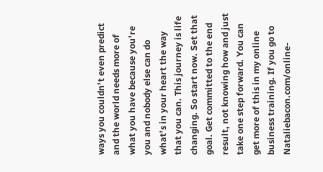ways you couldn’t even predict and the world needs more of what you have because you’re you and nobody else can do what’s in your heart the way that you can. This journey is life changing. So start now. Set that goal. Get committed to the end result, not knowing how and just take one step forward. You can get more of this in my online business training. If you go to Nataliebacon.com/online-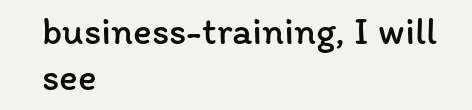business-training, I will see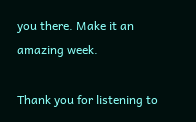you there. Make it an amazing week.

Thank you for listening to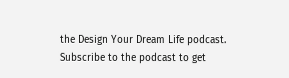the Design Your Dream Life podcast. Subscribe to the podcast to get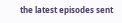the latest episodes sent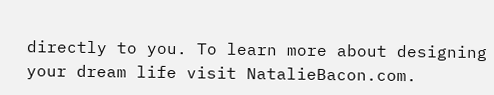directly to you. To learn more about designing your dream life visit NatalieBacon.com.